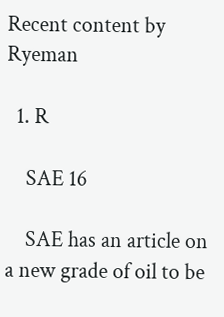Recent content by Ryeman

  1. R

    SAE 16

    SAE has an article on a new grade of oil to be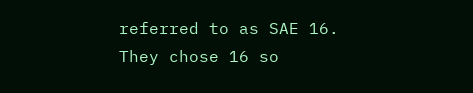referred to as SAE 16. They chose 16 so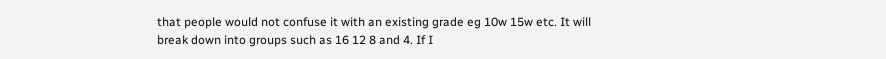that people would not confuse it with an existing grade eg 10w 15w etc. It will break down into groups such as 16 12 8 and 4. If I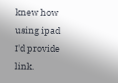knew how using ipad I'd provide link.